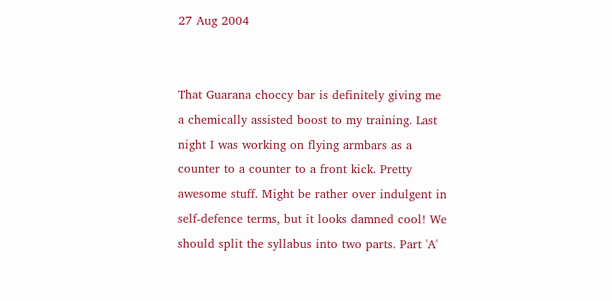27 Aug 2004


That Guarana choccy bar is definitely giving me a chemically assisted boost to my training. Last night I was working on flying armbars as a counter to a counter to a front kick. Pretty awesome stuff. Might be rather over indulgent in self-defence terms, but it looks damned cool! We should split the syllabus into two parts. Part 'A'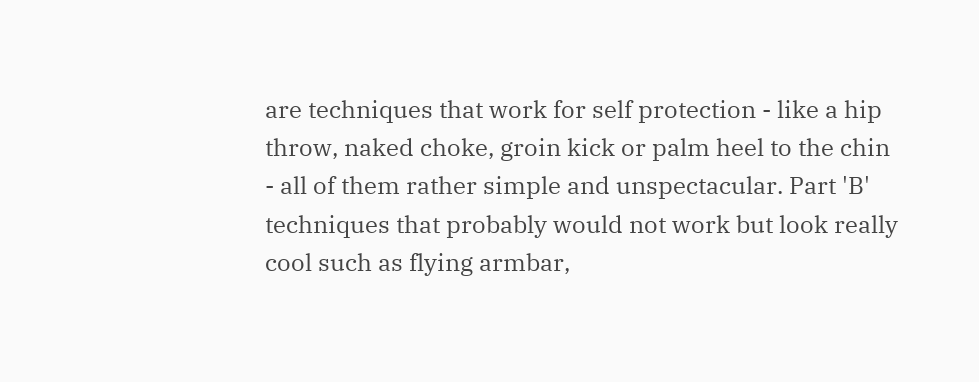are techniques that work for self protection - like a hip throw, naked choke, groin kick or palm heel to the chin - all of them rather simple and unspectacular. Part 'B' techniques that probably would not work but look really cool such as flying armbar,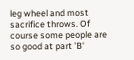leg wheel and most sacrifice throws. Of course some people are so good at part 'B'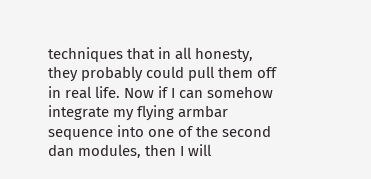techniques that in all honesty, they probably could pull them off in real life. Now if I can somehow integrate my flying armbar sequence into one of the second dan modules, then I will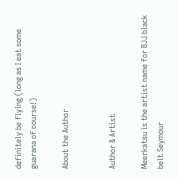definitely be flying (long as I eat some guarana of course!)

About the Author


Author & Artist

Meerkatsu is the artist name for BJJ black belt Seymour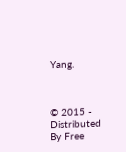Yang.



© 2015 - Distributed By Free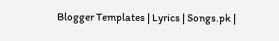Blogger Templates | Lyrics | Songs.pk |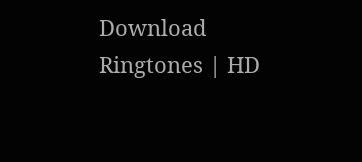Download Ringtones | HD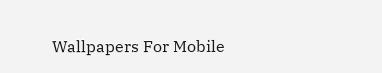Wallpapers For Mobile